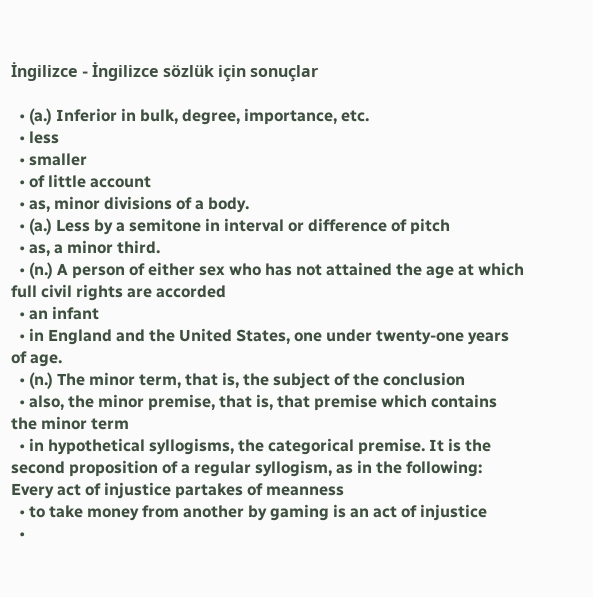İngilizce - İngilizce sözlük için sonuçlar

  • (a.) Inferior in bulk, degree, importance, etc.
  • less
  • smaller
  • of little account
  • as, minor divisions of a body.
  • (a.) Less by a semitone in interval or difference of pitch
  • as, a minor third.
  • (n.) A person of either sex who has not attained the age at which full civil rights are accorded
  • an infant
  • in England and the United States, one under twenty-one years of age.
  • (n.) The minor term, that is, the subject of the conclusion
  • also, the minor premise, that is, that premise which contains the minor term
  • in hypothetical syllogisms, the categorical premise. It is the second proposition of a regular syllogism, as in the following: Every act of injustice partakes of meanness
  • to take money from another by gaming is an act of injustice
  •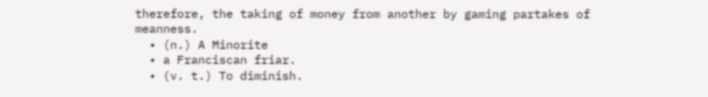therefore, the taking of money from another by gaming partakes of meanness.
  • (n.) A Minorite
  • a Franciscan friar.
  • (v. t.) To diminish.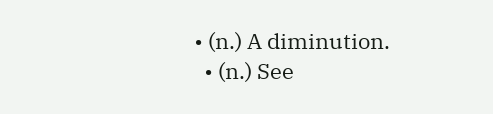• (n.) A diminution.
  • (n.) See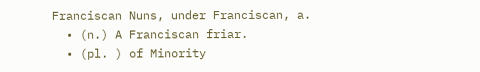Franciscan Nuns, under Franciscan, a.
  • (n.) A Franciscan friar.
  • (pl. ) of Minority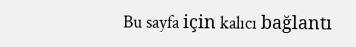Bu sayfa için kalıcı bağlantı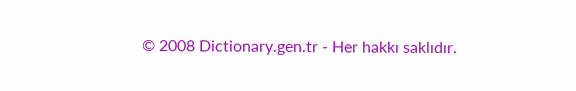© 2008 Dictionary.gen.tr - Her hakkı saklıdır.